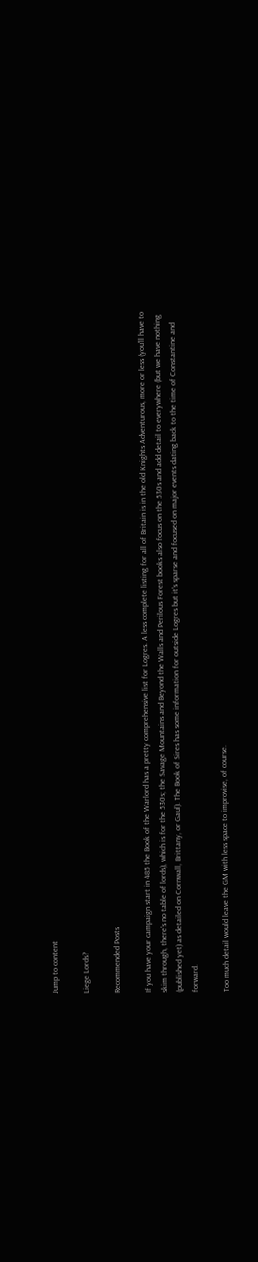Jump to content

Liege Lords?

Recommended Posts

If you have your campaign start in 485 the Book of the Warlord has a pretty comprehensive list for Logres. A less complete listing for all of Britain is in the old Knights Adventurous, more or less (you'll have to skim through, there's no table of lords), which is for the 530s; the Savage Mountains and Beyond the Walls and Perilous Forest books also focus on the 530s and add detail to everywhere (but we have nothing (published yet) as detailed on Cornwall, Brittany, or Gaul). The Book of Sires has some information for outside Logres but it's sparse and focused on major events dating back to the time of Constantine and forward.

Too much detail would leave the GM with less space to improvise, of course.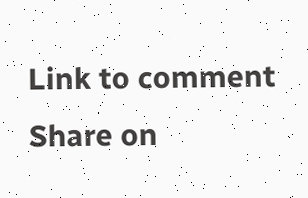Link to comment
Share on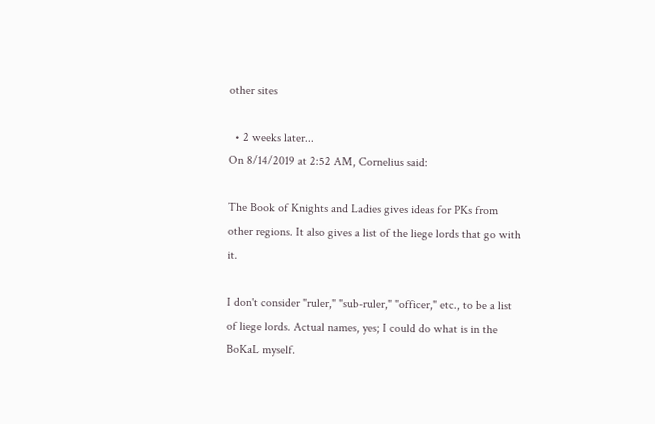other sites

  • 2 weeks later...
On 8/14/2019 at 2:52 AM, Cornelius said:

The Book of Knights and Ladies gives ideas for PKs from other regions. It also gives a list of the liege lords that go with it.

I don't consider "ruler," "sub-ruler," "officer," etc., to be a list of liege lords. Actual names, yes; I could do what is in the BoKaL myself.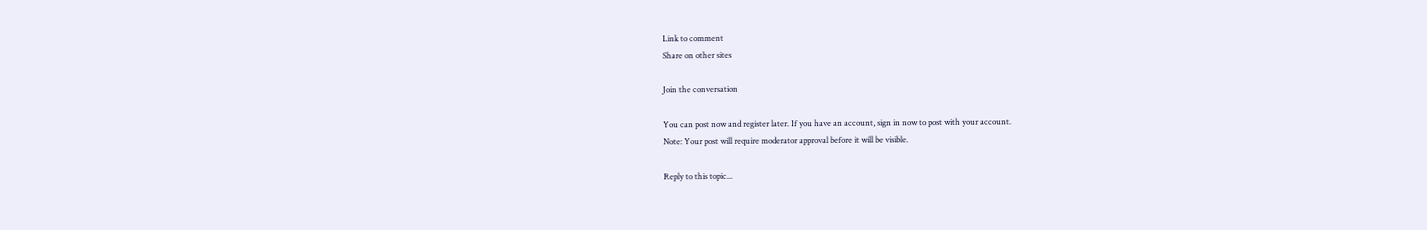Link to comment
Share on other sites

Join the conversation

You can post now and register later. If you have an account, sign in now to post with your account.
Note: Your post will require moderator approval before it will be visible.

Reply to this topic...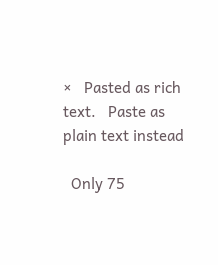×   Pasted as rich text.   Paste as plain text instead

  Only 75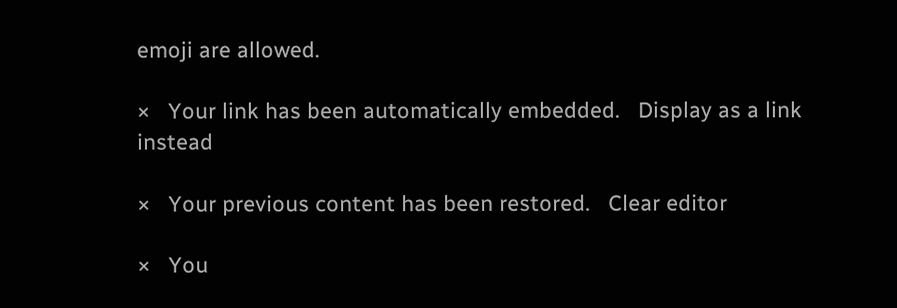emoji are allowed.

×   Your link has been automatically embedded.   Display as a link instead

×   Your previous content has been restored.   Clear editor

×   You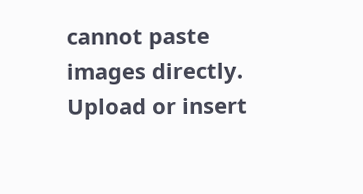cannot paste images directly. Upload or insert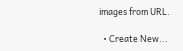images from URL.

  • Create New...